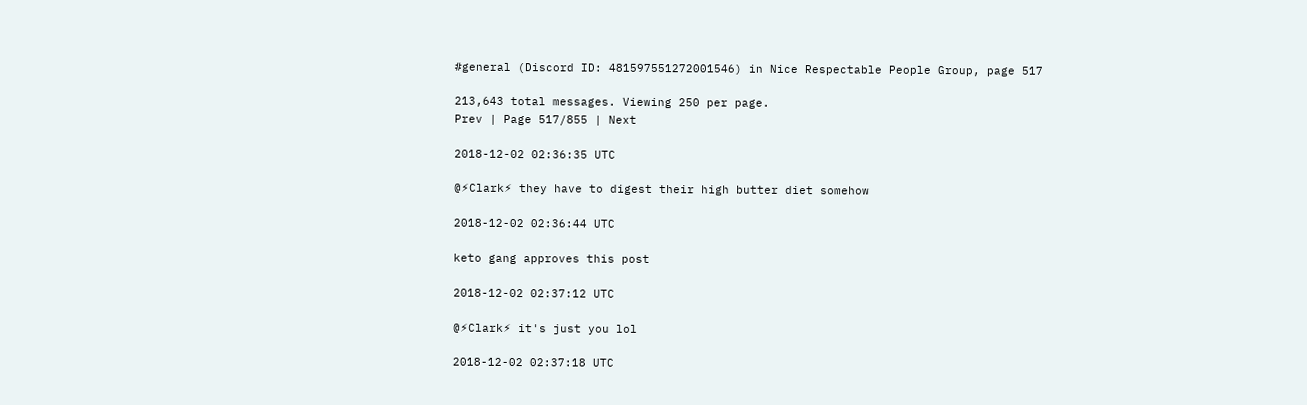#general (Discord ID: 481597551272001546) in Nice Respectable People Group, page 517

213,643 total messages. Viewing 250 per page.
Prev | Page 517/855 | Next

2018-12-02 02:36:35 UTC

@⚡Clark⚡ they have to digest their high butter diet somehow

2018-12-02 02:36:44 UTC

keto gang approves this post

2018-12-02 02:37:12 UTC

@⚡Clark⚡ it's just you lol

2018-12-02 02:37:18 UTC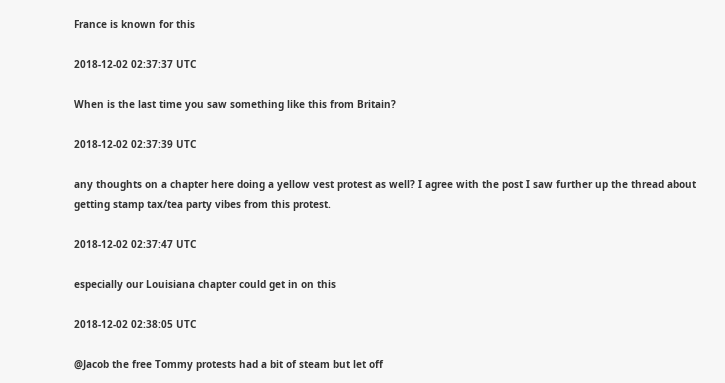France is known for this

2018-12-02 02:37:37 UTC

When is the last time you saw something like this from Britain?

2018-12-02 02:37:39 UTC

any thoughts on a chapter here doing a yellow vest protest as well? I agree with the post I saw further up the thread about getting stamp tax/tea party vibes from this protest.

2018-12-02 02:37:47 UTC

especially our Louisiana chapter could get in on this

2018-12-02 02:38:05 UTC

@Jacob the free Tommy protests had a bit of steam but let off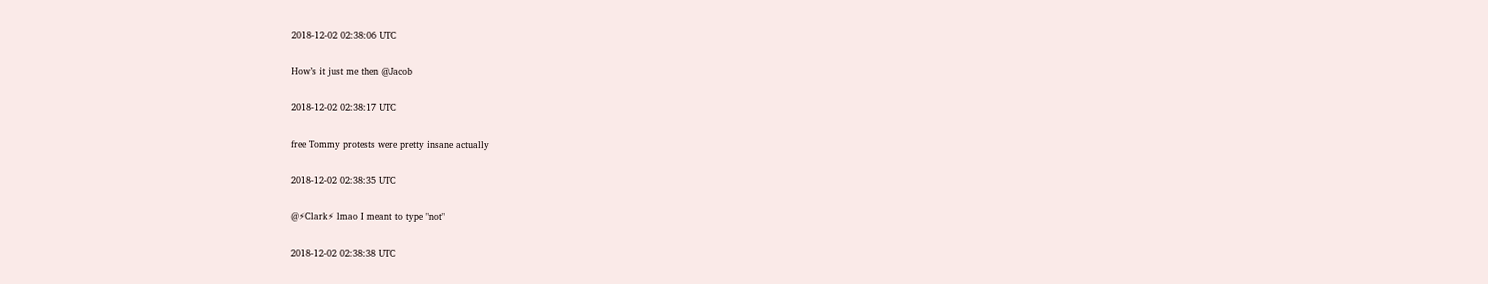2018-12-02 02:38:06 UTC

How’s it just me then @Jacob

2018-12-02 02:38:17 UTC

free Tommy protests were pretty insane actually

2018-12-02 02:38:35 UTC

@⚡Clark⚡ lmao I meant to type "not"

2018-12-02 02:38:38 UTC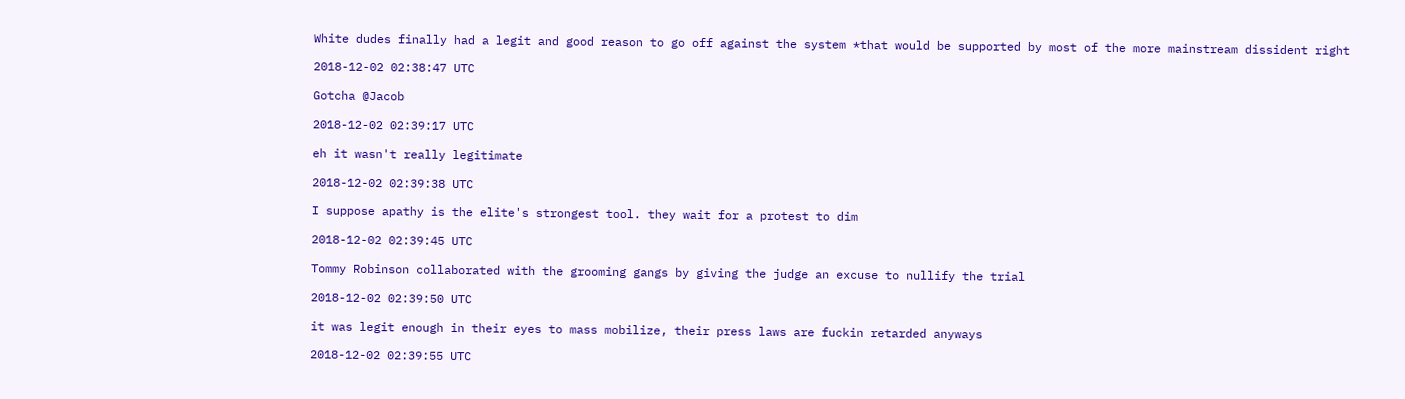White dudes finally had a legit and good reason to go off against the system *that would be supported by most of the more mainstream dissident right

2018-12-02 02:38:47 UTC

Gotcha @Jacob

2018-12-02 02:39:17 UTC

eh it wasn't really legitimate

2018-12-02 02:39:38 UTC

I suppose apathy is the elite's strongest tool. they wait for a protest to dim

2018-12-02 02:39:45 UTC

Tommy Robinson collaborated with the grooming gangs by giving the judge an excuse to nullify the trial

2018-12-02 02:39:50 UTC

it was legit enough in their eyes to mass mobilize, their press laws are fuckin retarded anyways

2018-12-02 02:39:55 UTC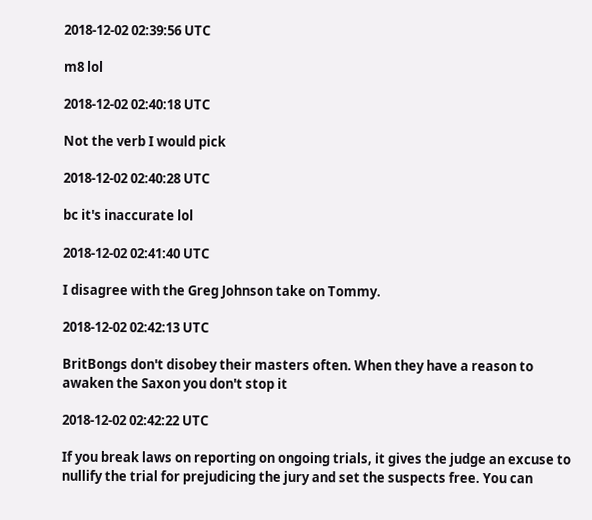2018-12-02 02:39:56 UTC

m8 lol

2018-12-02 02:40:18 UTC

Not the verb I would pick

2018-12-02 02:40:28 UTC

bc it's inaccurate lol

2018-12-02 02:41:40 UTC

I disagree with the Greg Johnson take on Tommy.

2018-12-02 02:42:13 UTC

BritBongs don't disobey their masters often. When they have a reason to awaken the Saxon you don't stop it

2018-12-02 02:42:22 UTC

If you break laws on reporting on ongoing trials, it gives the judge an excuse to nullify the trial for prejudicing the jury and set the suspects free. You can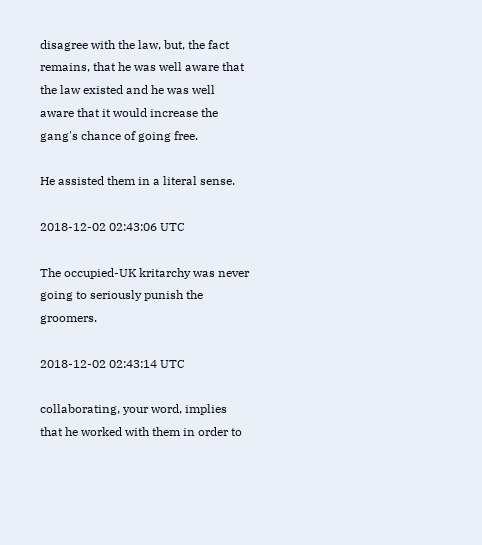disagree with the law, but, the fact remains, that he was well aware that the law existed and he was well aware that it would increase the gang's chance of going free.

He assisted them in a literal sense.

2018-12-02 02:43:06 UTC

The occupied-UK kritarchy was never going to seriously punish the groomers.

2018-12-02 02:43:14 UTC

collaborating, your word, implies that he worked with them in order to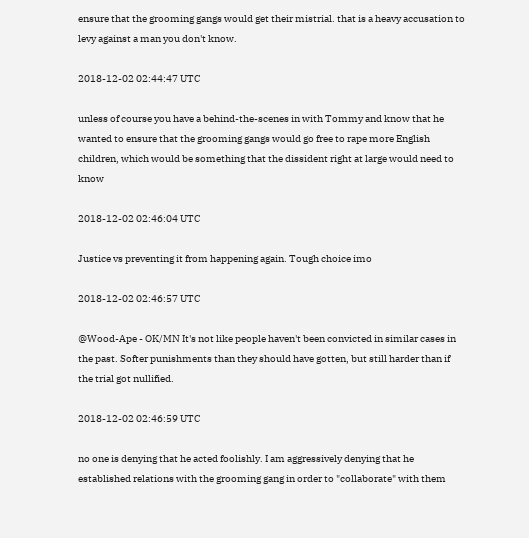ensure that the grooming gangs would get their mistrial. that is a heavy accusation to levy against a man you don't know.

2018-12-02 02:44:47 UTC

unless of course you have a behind-the-scenes in with Tommy and know that he wanted to ensure that the grooming gangs would go free to rape more English children, which would be something that the dissident right at large would need to know

2018-12-02 02:46:04 UTC

Justice vs preventing it from happening again. Tough choice imo

2018-12-02 02:46:57 UTC

@Wood-Ape - OK/MN It's not like people haven't been convicted in similar cases in the past. Softer punishments than they should have gotten, but still harder than if the trial got nullified.

2018-12-02 02:46:59 UTC

no one is denying that he acted foolishly. I am aggressively denying that he established relations with the grooming gang in order to "collaborate" with them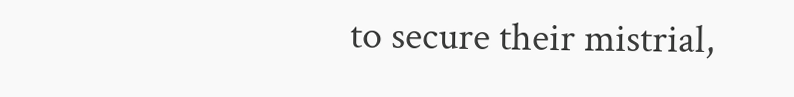to secure their mistrial,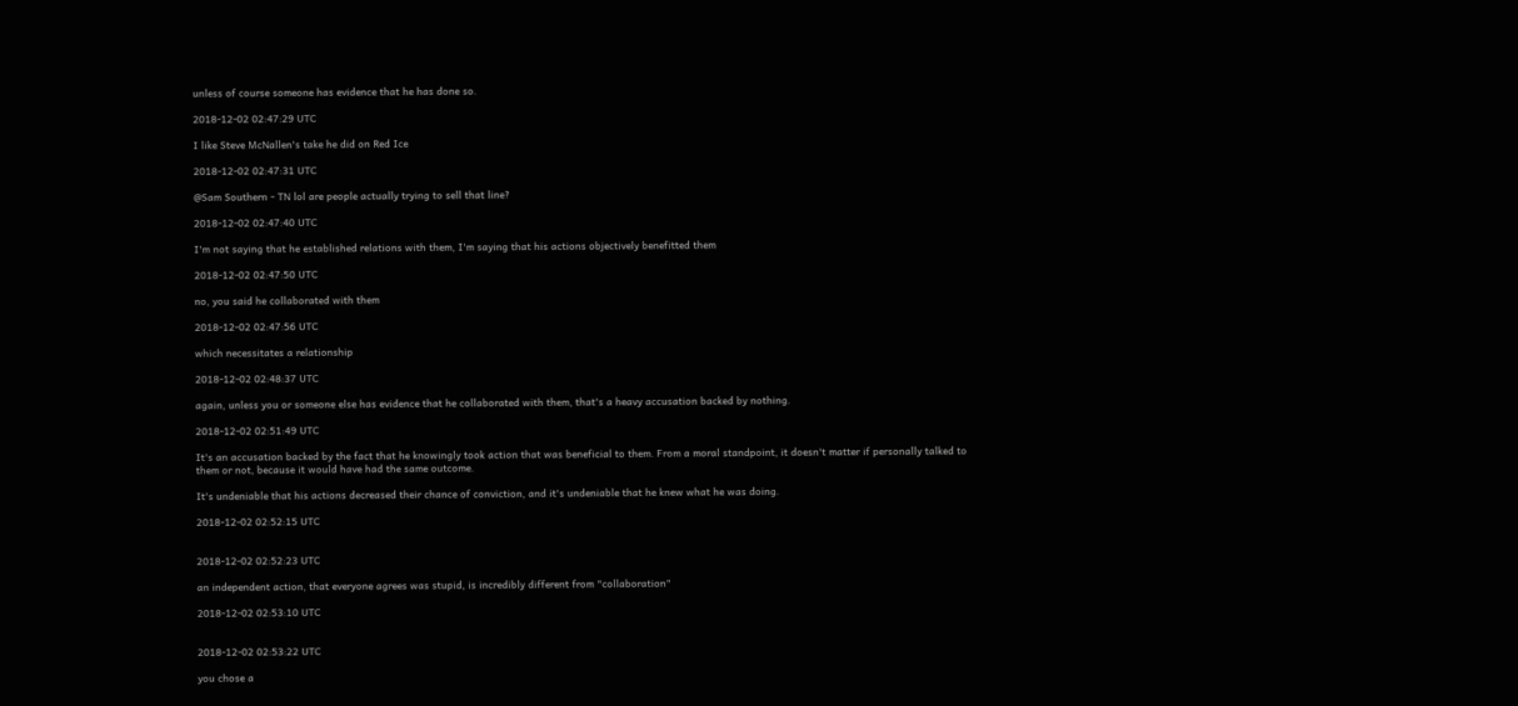unless of course someone has evidence that he has done so.

2018-12-02 02:47:29 UTC

I like Steve McNallen's take he did on Red Ice

2018-12-02 02:47:31 UTC

@Sam Southern - TN lol are people actually trying to sell that line?

2018-12-02 02:47:40 UTC

I'm not saying that he established relations with them, I'm saying that his actions objectively benefitted them

2018-12-02 02:47:50 UTC

no, you said he collaborated with them

2018-12-02 02:47:56 UTC

which necessitates a relationship

2018-12-02 02:48:37 UTC

again, unless you or someone else has evidence that he collaborated with them, that's a heavy accusation backed by nothing.

2018-12-02 02:51:49 UTC

It's an accusation backed by the fact that he knowingly took action that was beneficial to them. From a moral standpoint, it doesn't matter if personally talked to them or not, because it would have had the same outcome.

It's undeniable that his actions decreased their chance of conviction, and it's undeniable that he knew what he was doing.

2018-12-02 02:52:15 UTC


2018-12-02 02:52:23 UTC

an independent action, that everyone agrees was stupid, is incredibly different from "collaboration"

2018-12-02 02:53:10 UTC


2018-12-02 02:53:22 UTC

you chose a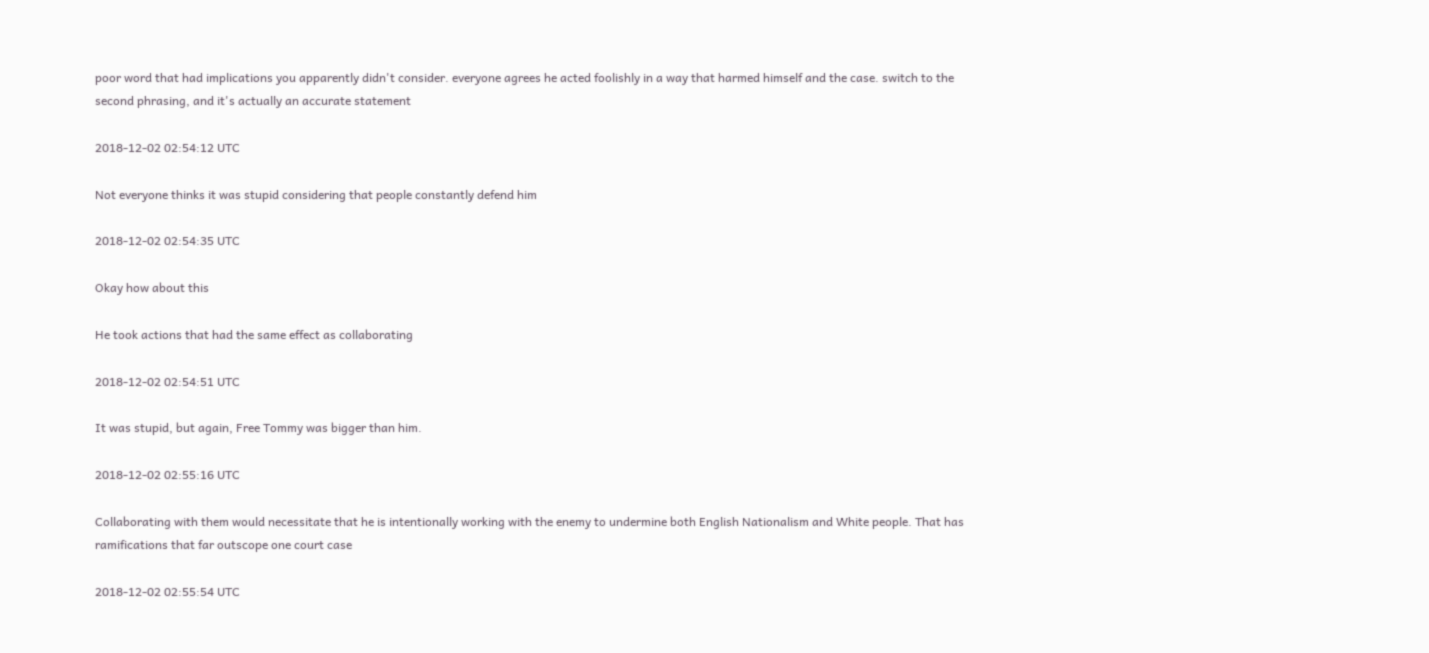poor word that had implications you apparently didn't consider. everyone agrees he acted foolishly in a way that harmed himself and the case. switch to the second phrasing, and it's actually an accurate statement

2018-12-02 02:54:12 UTC

Not everyone thinks it was stupid considering that people constantly defend him

2018-12-02 02:54:35 UTC

Okay how about this

He took actions that had the same effect as collaborating

2018-12-02 02:54:51 UTC

It was stupid, but again, Free Tommy was bigger than him.

2018-12-02 02:55:16 UTC

Collaborating with them would necessitate that he is intentionally working with the enemy to undermine both English Nationalism and White people. That has ramifications that far outscope one court case

2018-12-02 02:55:54 UTC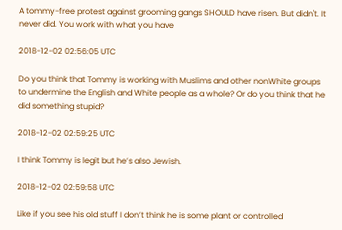A tommy-free protest against grooming gangs SHOULD have risen. But didn't. It never did. You work with what you have

2018-12-02 02:56:05 UTC

Do you think that Tommy is working with Muslims and other nonWhite groups to undermine the English and White people as a whole? Or do you think that he did something stupid?

2018-12-02 02:59:25 UTC

I think Tommy is legit but he’s also Jewish.

2018-12-02 02:59:58 UTC

Like if you see his old stuff I don’t think he is some plant or controlled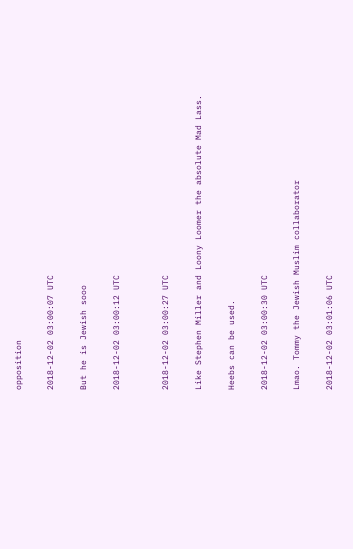opposition

2018-12-02 03:00:07 UTC

But he is Jewish sooo

2018-12-02 03:00:12 UTC


2018-12-02 03:00:27 UTC

Like Stephen Miller and Loony Loomer the absolute Mad Lass.

Heebs can be used.

2018-12-02 03:00:30 UTC

Lmao. Tommy the Jewish Muslim collaborator

2018-12-02 03:01:06 UTC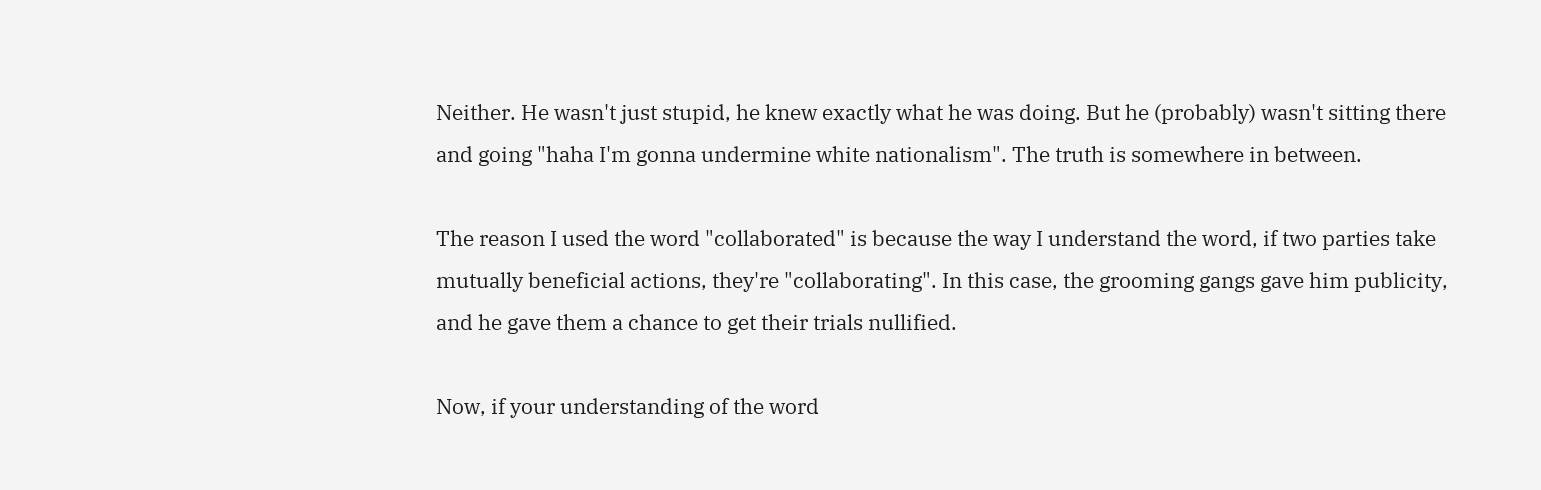Neither. He wasn't just stupid, he knew exactly what he was doing. But he (probably) wasn't sitting there and going "haha I'm gonna undermine white nationalism". The truth is somewhere in between.

The reason I used the word "collaborated" is because the way I understand the word, if two parties take mutually beneficial actions, they're "collaborating". In this case, the grooming gangs gave him publicity, and he gave them a chance to get their trials nullified.

Now, if your understanding of the word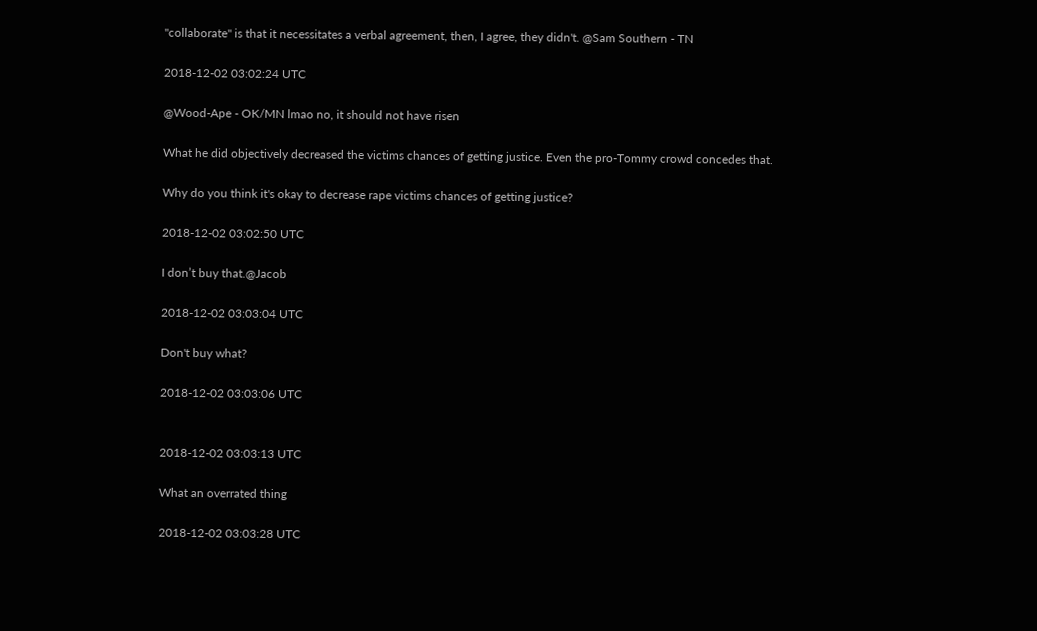"collaborate" is that it necessitates a verbal agreement, then, I agree, they didn't. @Sam Southern - TN

2018-12-02 03:02:24 UTC

@Wood-Ape - OK/MN lmao no, it should not have risen

What he did objectively decreased the victims chances of getting justice. Even the pro-Tommy crowd concedes that.

Why do you think it's okay to decrease rape victims chances of getting justice?

2018-12-02 03:02:50 UTC

I don’t buy that.@Jacob

2018-12-02 03:03:04 UTC

Don't buy what?

2018-12-02 03:03:06 UTC


2018-12-02 03:03:13 UTC

What an overrated thing

2018-12-02 03:03:28 UTC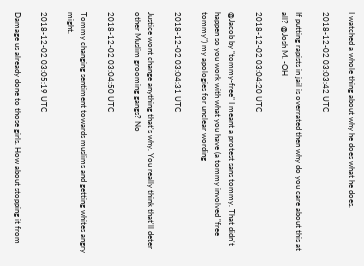I watched a whole thing about why he does what he does.

2018-12-02 03:03:42 UTC

If putting rapists in jail is overrated then why do you care about this at all? @Josh M. -OH

2018-12-02 03:04:20 UTC

@Jacob by "tommy-free" I meant a protest sans tommy. That didn't happen so you work with what you have (a tommy involved "free tommy") my apologies for unclear wording

2018-12-02 03:04:31 UTC

Justice wont change anything that's why. You really think that'll deter other Muslim grooming gangs? No

2018-12-02 03:04:50 UTC

Tommy changing sentiment towards muslims and getting whites angry might.

2018-12-02 03:05:19 UTC

Damage us already done to those girls. How about stopping it from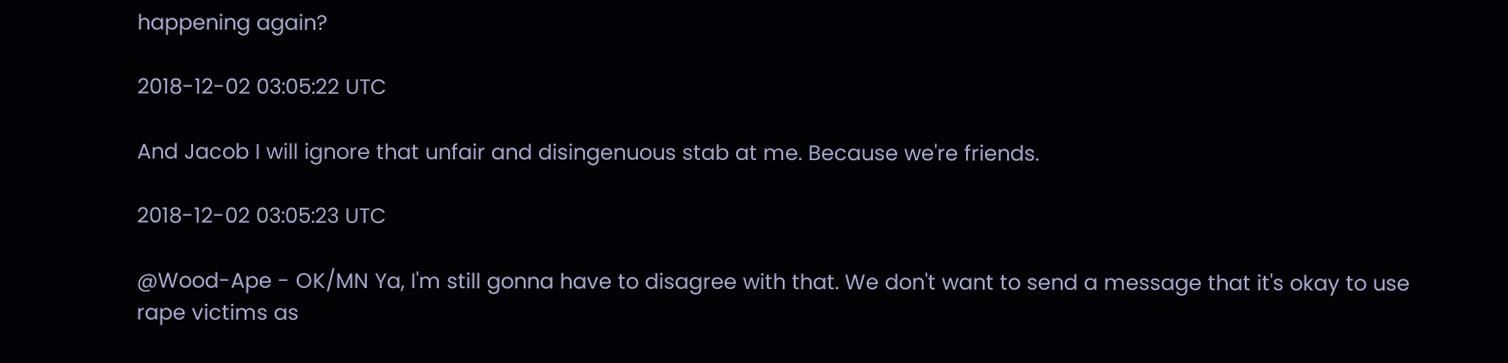happening again?

2018-12-02 03:05:22 UTC

And Jacob I will ignore that unfair and disingenuous stab at me. Because we're friends.

2018-12-02 03:05:23 UTC

@Wood-Ape - OK/MN Ya, I'm still gonna have to disagree with that. We don't want to send a message that it's okay to use rape victims as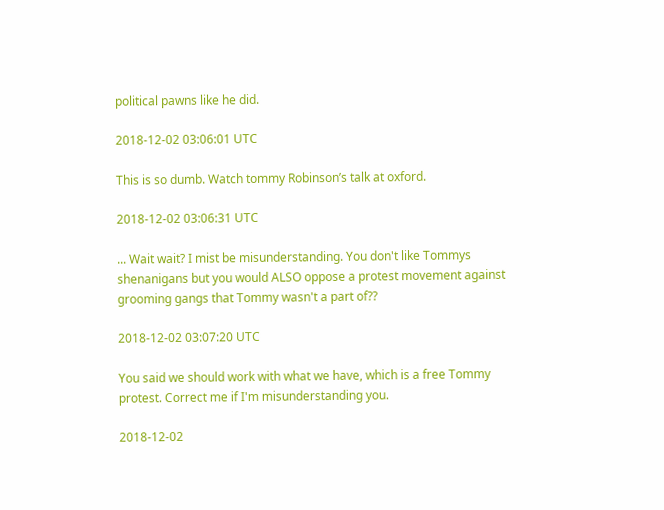political pawns like he did.

2018-12-02 03:06:01 UTC

This is so dumb. Watch tommy Robinson’s talk at oxford.

2018-12-02 03:06:31 UTC

... Wait wait? I mist be misunderstanding. You don't like Tommys shenanigans but you would ALSO oppose a protest movement against grooming gangs that Tommy wasn't a part of??

2018-12-02 03:07:20 UTC

You said we should work with what we have, which is a free Tommy protest. Correct me if I'm misunderstanding you.

2018-12-02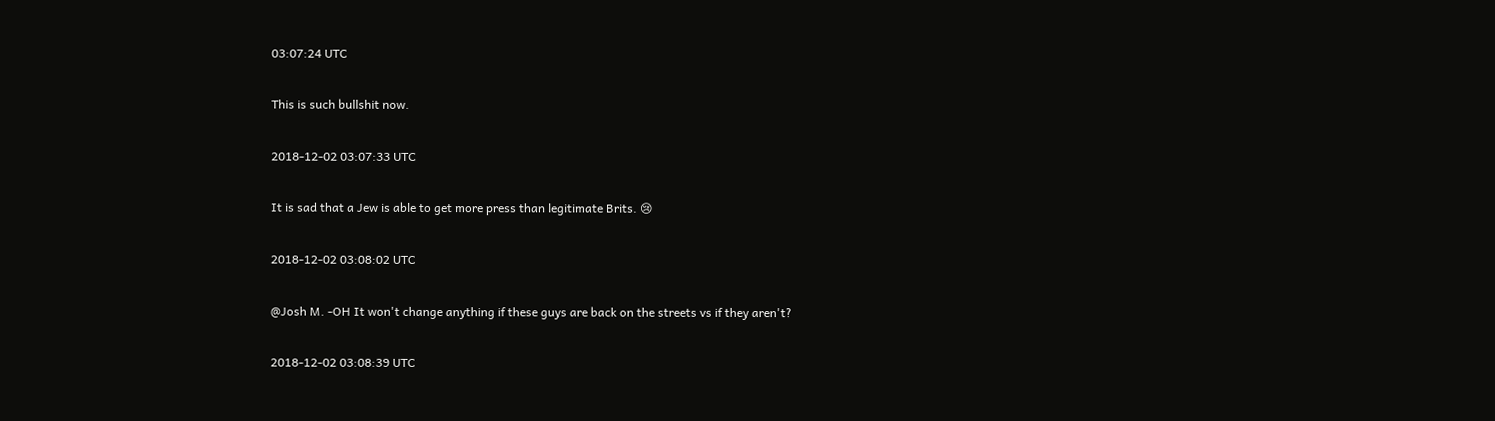03:07:24 UTC

This is such bullshit now.

2018-12-02 03:07:33 UTC

It is sad that a Jew is able to get more press than legitimate Brits. 😢

2018-12-02 03:08:02 UTC

@Josh M. -OH It won't change anything if these guys are back on the streets vs if they aren't?

2018-12-02 03:08:39 UTC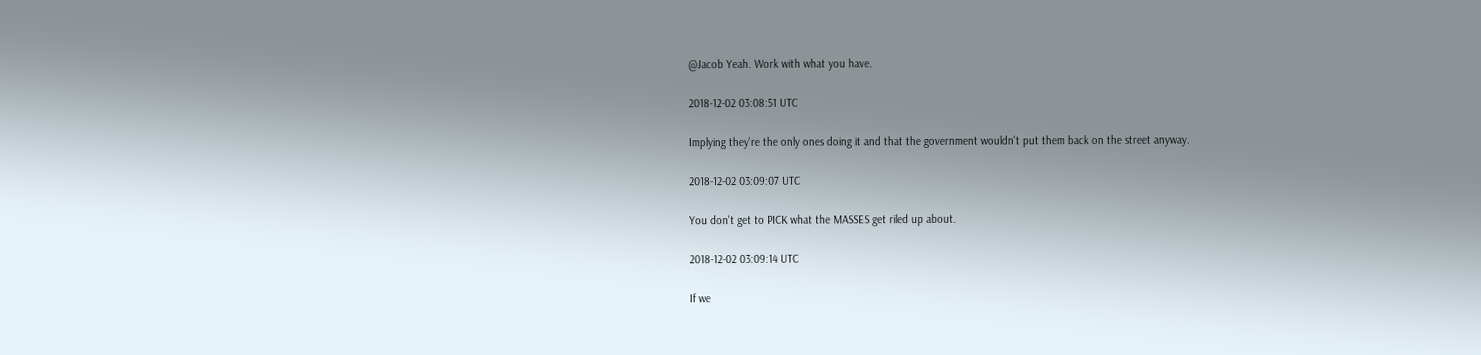@Jacob Yeah. Work with what you have.

2018-12-02 03:08:51 UTC

Implying they're the only ones doing it and that the government wouldn't put them back on the street anyway.

2018-12-02 03:09:07 UTC

You don't get to PICK what the MASSES get riled up about.

2018-12-02 03:09:14 UTC

If we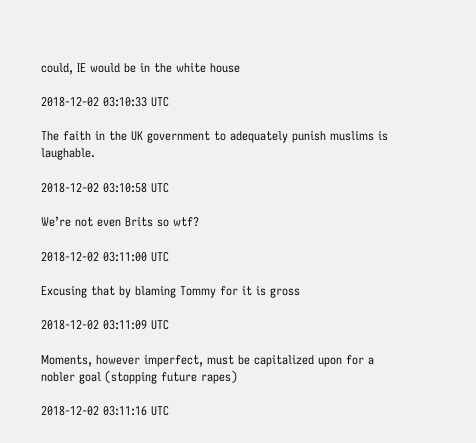could, IE would be in the white house

2018-12-02 03:10:33 UTC

The faith in the UK government to adequately punish muslims is laughable.

2018-12-02 03:10:58 UTC

We’re not even Brits so wtf?

2018-12-02 03:11:00 UTC

Excusing that by blaming Tommy for it is gross

2018-12-02 03:11:09 UTC

Moments, however imperfect, must be capitalized upon for a nobler goal (stopping future rapes)

2018-12-02 03:11:16 UTC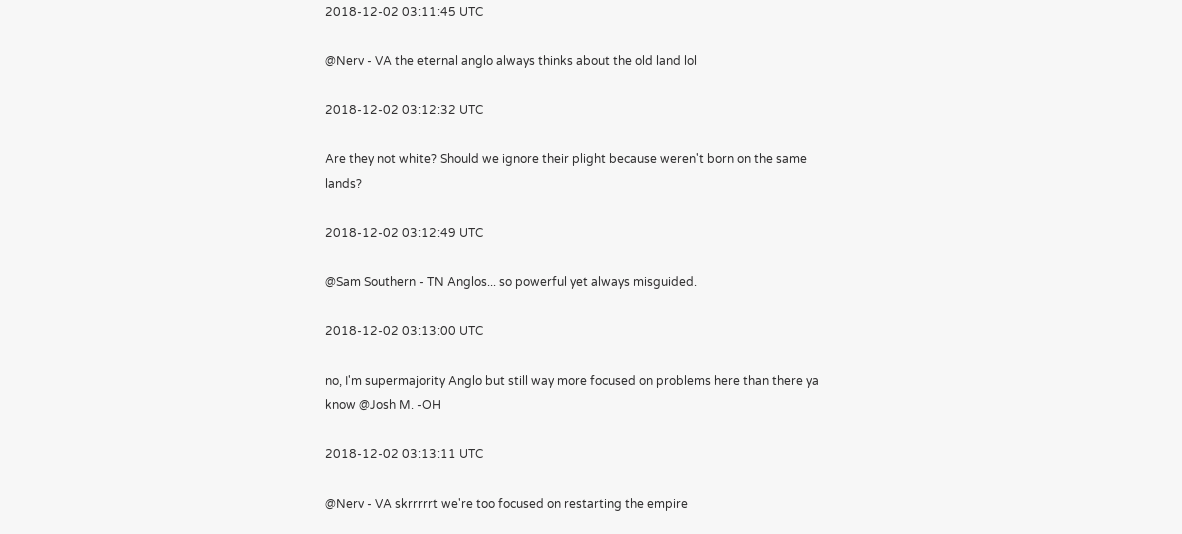2018-12-02 03:11:45 UTC

@Nerv - VA the eternal anglo always thinks about the old land lol

2018-12-02 03:12:32 UTC

Are they not white? Should we ignore their plight because weren't born on the same lands?

2018-12-02 03:12:49 UTC

@Sam Southern - TN Anglos... so powerful yet always misguided.

2018-12-02 03:13:00 UTC

no, I'm supermajority Anglo but still way more focused on problems here than there ya know @Josh M. -OH

2018-12-02 03:13:11 UTC

@Nerv - VA skrrrrrt we're too focused on restarting the empire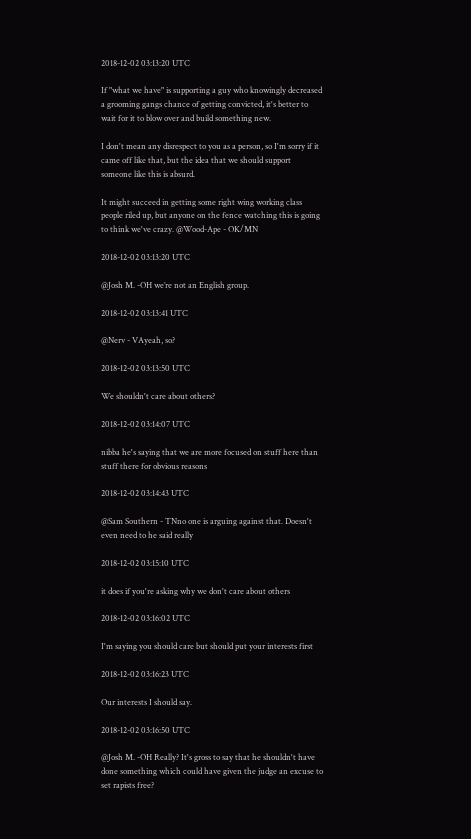2018-12-02 03:13:20 UTC

If "what we have" is supporting a guy who knowingly decreased a grooming gangs chance of getting convicted, it's better to wait for it to blow over and build something new.

I don't mean any disrespect to you as a person, so I'm sorry if it came off like that, but the idea that we should support someone like this is absurd.

It might succeed in getting some right wing working class people riled up, but anyone on the fence watching this is going to think we've crazy. @Wood-Ape - OK/MN

2018-12-02 03:13:20 UTC

@Josh M. -OH we’re not an English group.

2018-12-02 03:13:41 UTC

@Nerv - VAyeah, so?

2018-12-02 03:13:50 UTC

We shouldn't care about others?

2018-12-02 03:14:07 UTC

nibba he's saying that we are more focused on stuff here than stuff there for obvious reasons

2018-12-02 03:14:43 UTC

@Sam Southern - TNno one is arguing against that. Doesn't even need to he said really

2018-12-02 03:15:10 UTC

it does if you're asking why we don't care about others

2018-12-02 03:16:02 UTC

I'm saying you should care but should put your interests first

2018-12-02 03:16:23 UTC

Our interests I should say.

2018-12-02 03:16:50 UTC

@Josh M. -OH Really? It's gross to say that he shouldn't have done something which could have given the judge an excuse to set rapists free?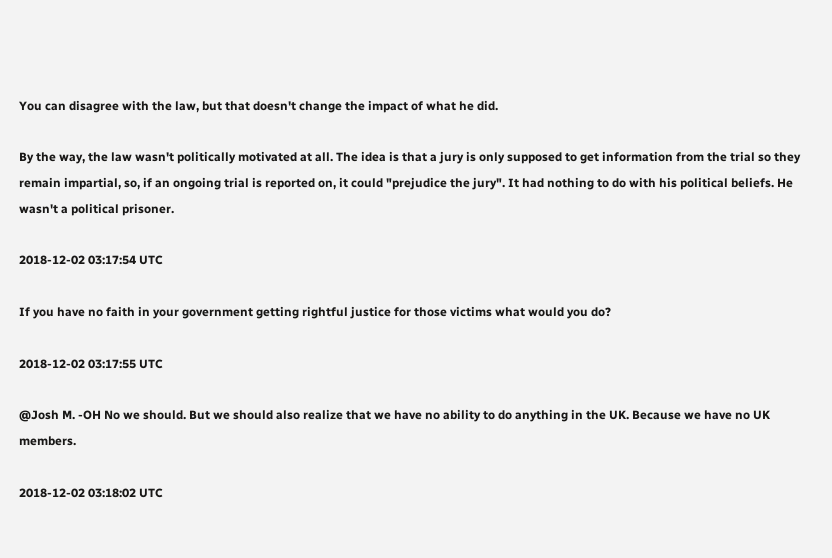You can disagree with the law, but that doesn't change the impact of what he did.

By the way, the law wasn't politically motivated at all. The idea is that a jury is only supposed to get information from the trial so they remain impartial, so, if an ongoing trial is reported on, it could "prejudice the jury". It had nothing to do with his political beliefs. He wasn't a political prisoner.

2018-12-02 03:17:54 UTC

If you have no faith in your government getting rightful justice for those victims what would you do?

2018-12-02 03:17:55 UTC

@Josh M. -OH No we should. But we should also realize that we have no ability to do anything in the UK. Because we have no UK members.

2018-12-02 03:18:02 UTC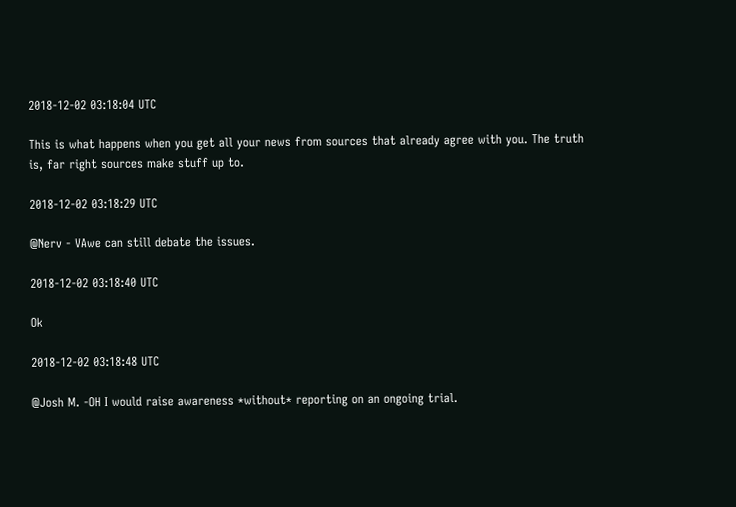2018-12-02 03:18:04 UTC

This is what happens when you get all your news from sources that already agree with you. The truth is, far right sources make stuff up to.

2018-12-02 03:18:29 UTC

@Nerv - VAwe can still debate the issues.

2018-12-02 03:18:40 UTC

Ok

2018-12-02 03:18:48 UTC

@Josh M. -OH I would raise awareness *without* reporting on an ongoing trial.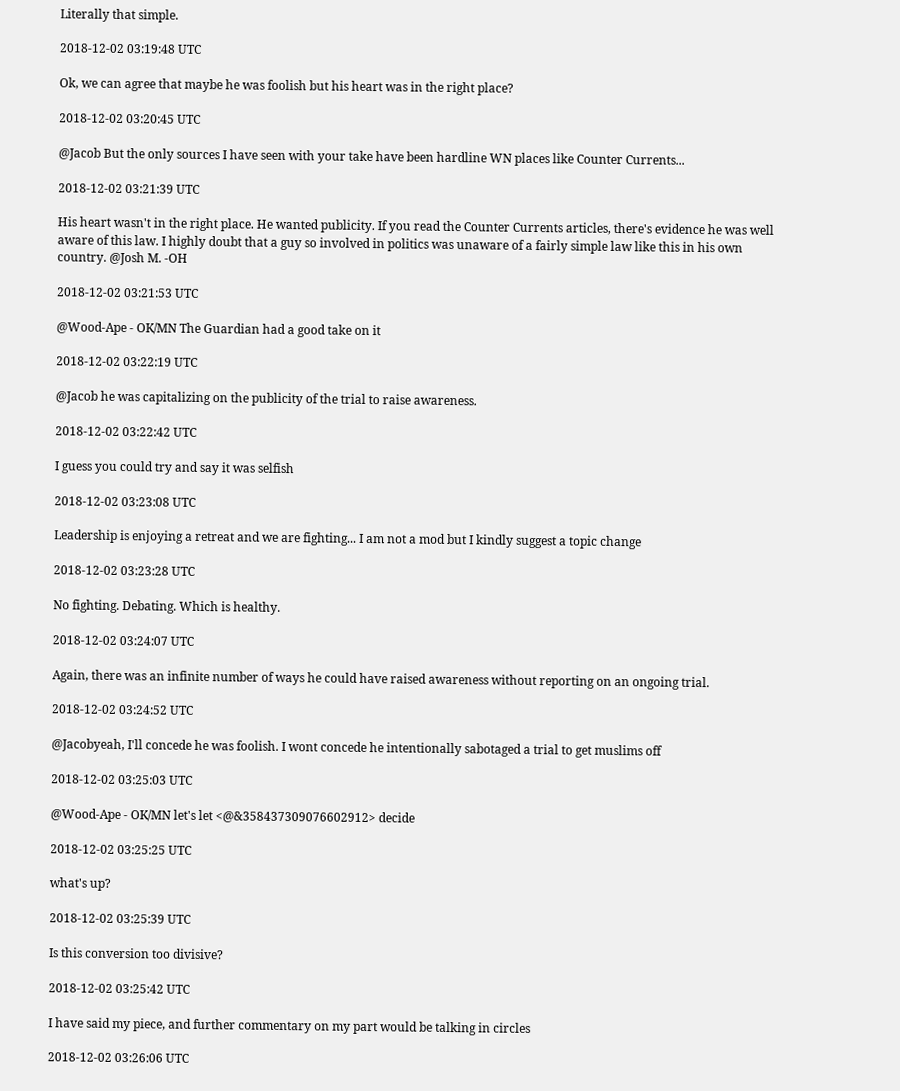Literally that simple.

2018-12-02 03:19:48 UTC

Ok, we can agree that maybe he was foolish but his heart was in the right place?

2018-12-02 03:20:45 UTC

@Jacob But the only sources I have seen with your take have been hardline WN places like Counter Currents...

2018-12-02 03:21:39 UTC

His heart wasn't in the right place. He wanted publicity. If you read the Counter Currents articles, there's evidence he was well aware of this law. I highly doubt that a guy so involved in politics was unaware of a fairly simple law like this in his own country. @Josh M. -OH

2018-12-02 03:21:53 UTC

@Wood-Ape - OK/MN The Guardian had a good take on it

2018-12-02 03:22:19 UTC

@Jacob he was capitalizing on the publicity of the trial to raise awareness.

2018-12-02 03:22:42 UTC

I guess you could try and say it was selfish

2018-12-02 03:23:08 UTC

Leadership is enjoying a retreat and we are fighting... I am not a mod but I kindly suggest a topic change

2018-12-02 03:23:28 UTC

No fighting. Debating. Which is healthy.

2018-12-02 03:24:07 UTC

Again, there was an infinite number of ways he could have raised awareness without reporting on an ongoing trial.

2018-12-02 03:24:52 UTC

@Jacobyeah, I'll concede he was foolish. I wont concede he intentionally sabotaged a trial to get muslims off

2018-12-02 03:25:03 UTC

@Wood-Ape - OK/MN let's let <@&358437309076602912> decide

2018-12-02 03:25:25 UTC

what's up?

2018-12-02 03:25:39 UTC

Is this conversion too divisive?

2018-12-02 03:25:42 UTC

I have said my piece, and further commentary on my part would be talking in circles

2018-12-02 03:26:06 UTC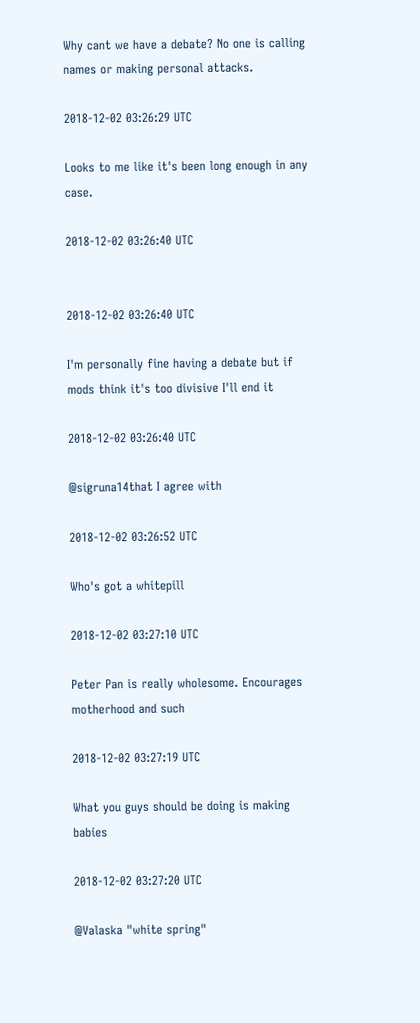Why cant we have a debate? No one is calling names or making personal attacks.

2018-12-02 03:26:29 UTC

Looks to me like it's been long enough in any case.

2018-12-02 03:26:40 UTC


2018-12-02 03:26:40 UTC

I'm personally fine having a debate but if mods think it's too divisive I'll end it

2018-12-02 03:26:40 UTC

@sigruna14that I agree with

2018-12-02 03:26:52 UTC

Who's got a whitepill

2018-12-02 03:27:10 UTC

Peter Pan is really wholesome. Encourages motherhood and such

2018-12-02 03:27:19 UTC

What you guys should be doing is making babies

2018-12-02 03:27:20 UTC

@Valaska "white spring"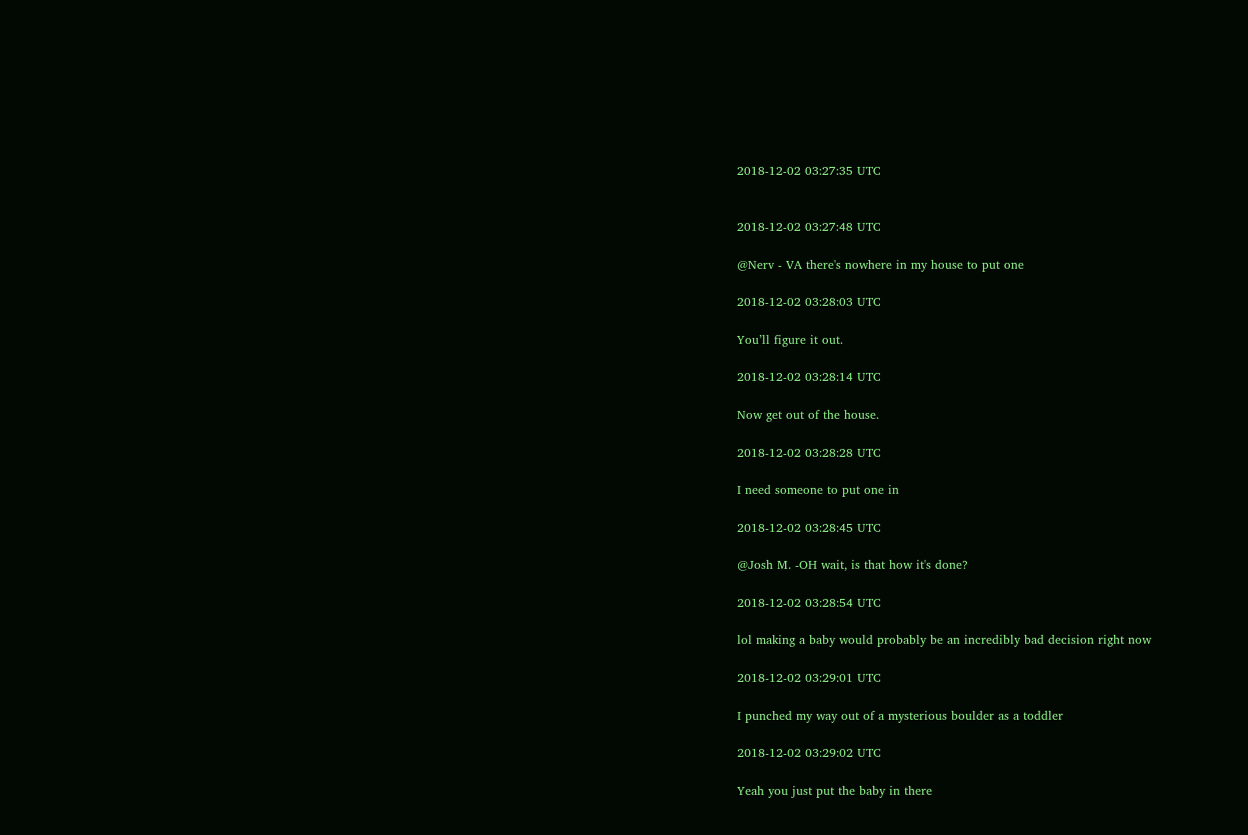2018-12-02 03:27:35 UTC


2018-12-02 03:27:48 UTC

@Nerv - VA there's nowhere in my house to put one

2018-12-02 03:28:03 UTC

You’ll figure it out.

2018-12-02 03:28:14 UTC

Now get out of the house.

2018-12-02 03:28:28 UTC

I need someone to put one in

2018-12-02 03:28:45 UTC

@Josh M. -OH wait, is that how it's done?

2018-12-02 03:28:54 UTC

lol making a baby would probably be an incredibly bad decision right now

2018-12-02 03:29:01 UTC

I punched my way out of a mysterious boulder as a toddler

2018-12-02 03:29:02 UTC

Yeah you just put the baby in there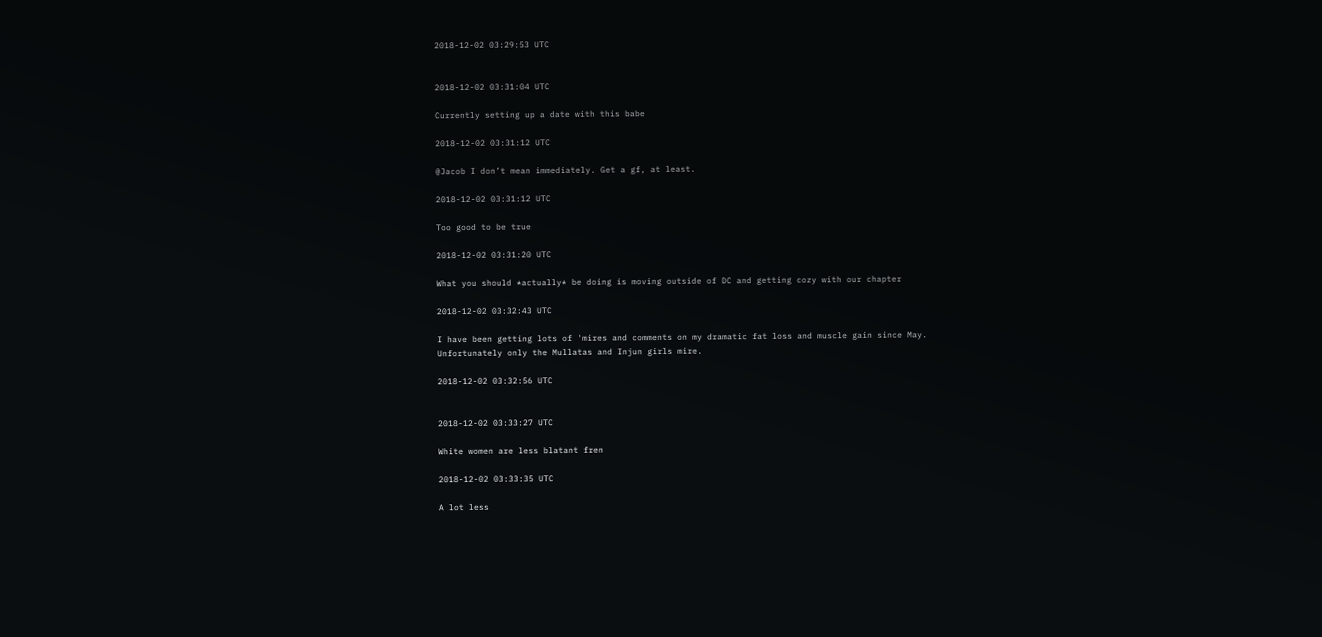2018-12-02 03:29:53 UTC


2018-12-02 03:31:04 UTC

Currently setting up a date with this babe

2018-12-02 03:31:12 UTC

@Jacob I don’t mean immediately. Get a gf, at least.

2018-12-02 03:31:12 UTC

Too good to be true

2018-12-02 03:31:20 UTC

What you should *actually* be doing is moving outside of DC and getting cozy with our chapter

2018-12-02 03:32:43 UTC

I have been getting lots of 'mires and comments on my dramatic fat loss and muscle gain since May.
Unfortunately only the Mullatas and Injun girls mire.

2018-12-02 03:32:56 UTC


2018-12-02 03:33:27 UTC

White women are less blatant fren

2018-12-02 03:33:35 UTC

A lot less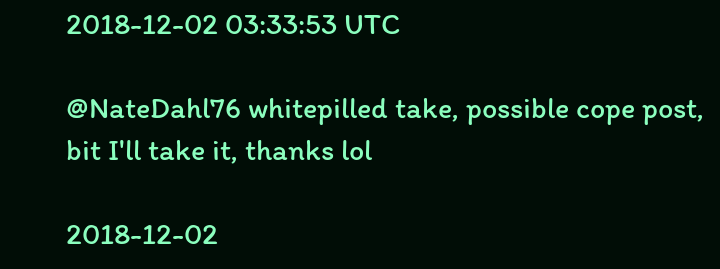2018-12-02 03:33:53 UTC

@NateDahl76 whitepilled take, possible cope post, bit I'll take it, thanks lol

2018-12-02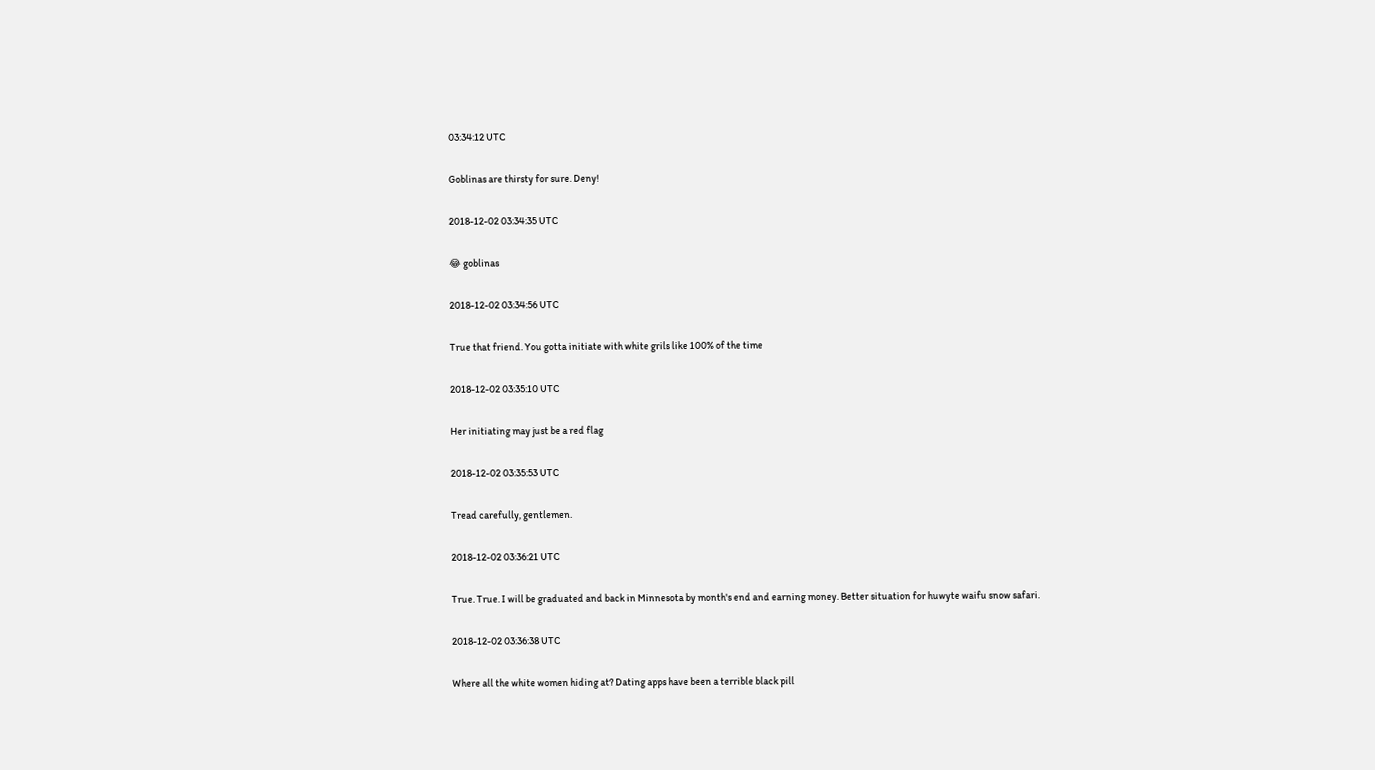03:34:12 UTC

Goblinas are thirsty for sure. Deny!

2018-12-02 03:34:35 UTC

😂 goblinas

2018-12-02 03:34:56 UTC

True that friend. You gotta initiate with white grils like 100% of the time

2018-12-02 03:35:10 UTC

Her initiating may just be a red flag

2018-12-02 03:35:53 UTC

Tread carefully, gentlemen.

2018-12-02 03:36:21 UTC

True. True. I will be graduated and back in Minnesota by month's end and earning money. Better situation for huwyte waifu snow safari.

2018-12-02 03:36:38 UTC

Where all the white women hiding at? Dating apps have been a terrible black pill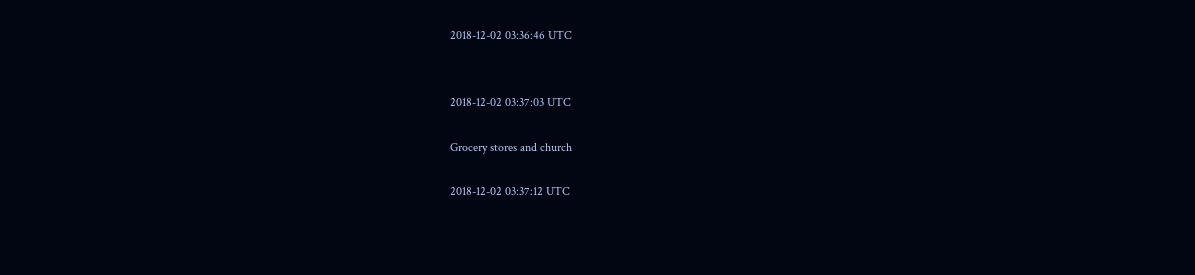2018-12-02 03:36:46 UTC


2018-12-02 03:37:03 UTC

Grocery stores and church

2018-12-02 03:37:12 UTC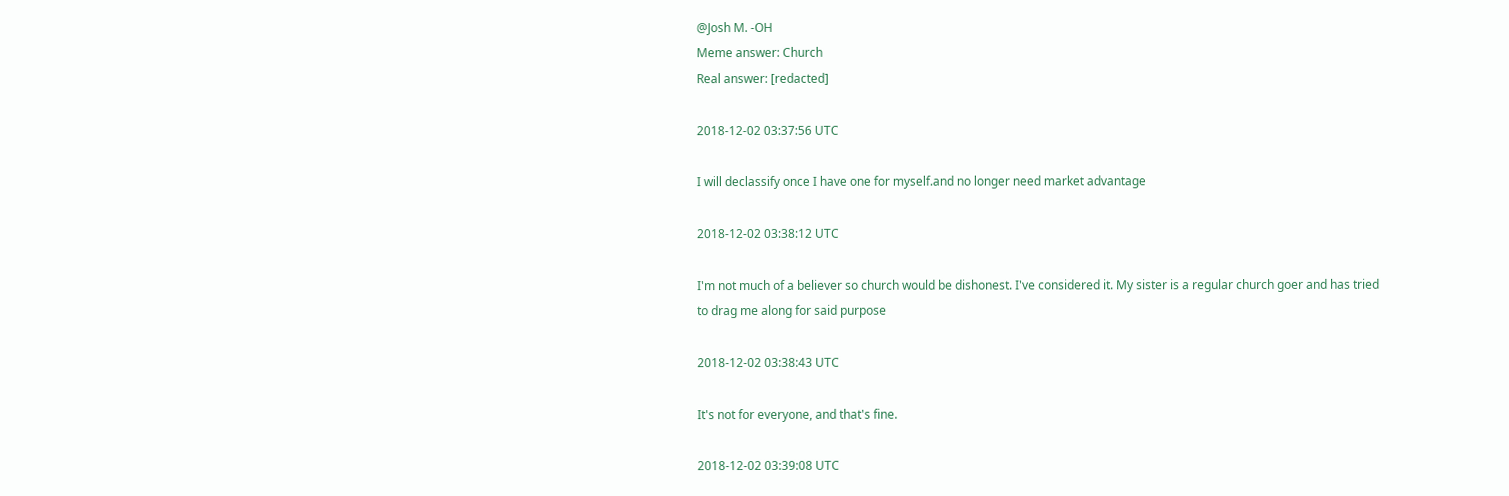@Josh M. -OH
Meme answer: Church
Real answer: [redacted]

2018-12-02 03:37:56 UTC

I will declassify once I have one for myself.and no longer need market advantage

2018-12-02 03:38:12 UTC

I'm not much of a believer so church would be dishonest. I've considered it. My sister is a regular church goer and has tried to drag me along for said purpose

2018-12-02 03:38:43 UTC

It's not for everyone, and that's fine.

2018-12-02 03:39:08 UTC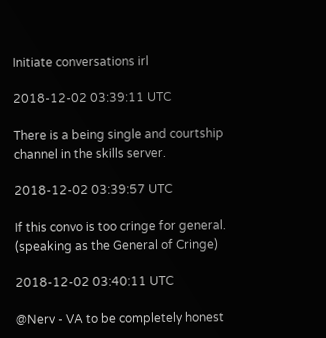Initiate conversations irl

2018-12-02 03:39:11 UTC

There is a being single and courtship channel in the skills server.

2018-12-02 03:39:57 UTC

If this convo is too cringe for general. (speaking as the General of Cringe)

2018-12-02 03:40:11 UTC

@Nerv - VA to be completely honest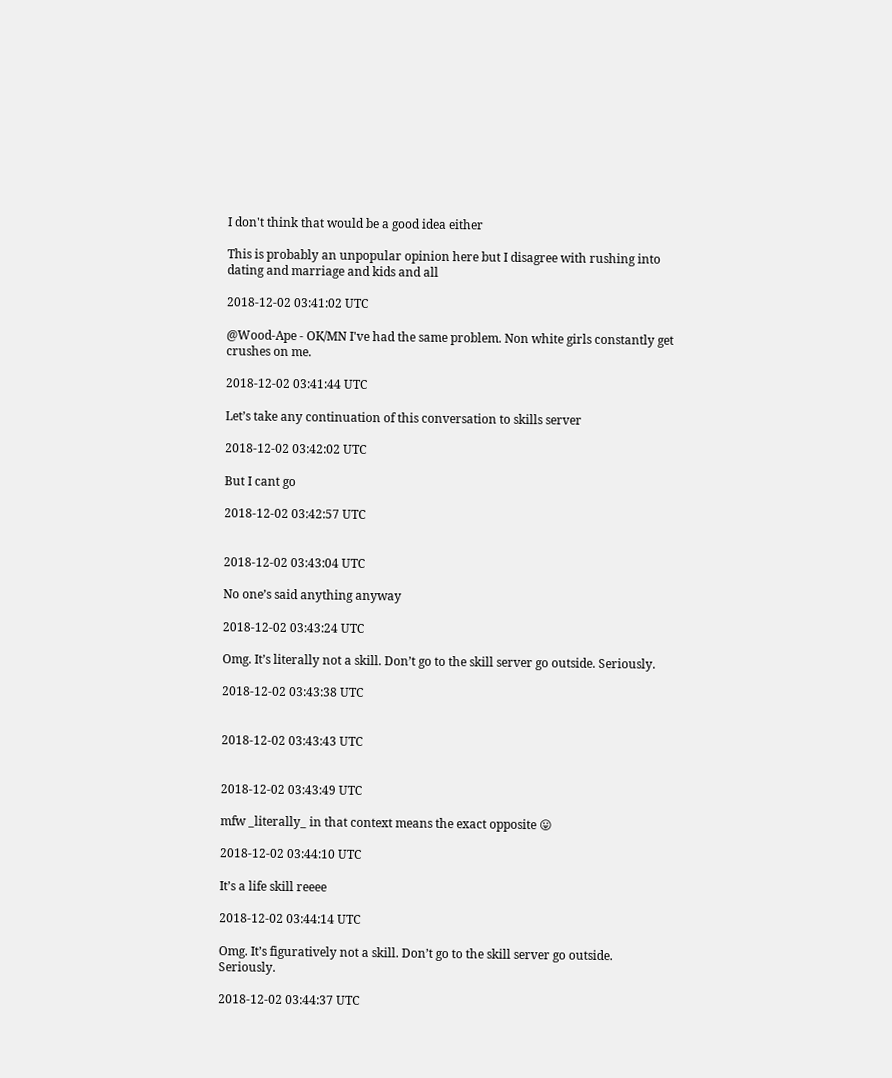I don't think that would be a good idea either

This is probably an unpopular opinion here but I disagree with rushing into dating and marriage and kids and all

2018-12-02 03:41:02 UTC

@Wood-Ape - OK/MN I've had the same problem. Non white girls constantly get crushes on me.

2018-12-02 03:41:44 UTC

Let’s take any continuation of this conversation to skills server

2018-12-02 03:42:02 UTC

But I cant go

2018-12-02 03:42:57 UTC


2018-12-02 03:43:04 UTC

No one’s said anything anyway

2018-12-02 03:43:24 UTC

Omg. It’s literally not a skill. Don’t go to the skill server go outside. Seriously.

2018-12-02 03:43:38 UTC


2018-12-02 03:43:43 UTC


2018-12-02 03:43:49 UTC

mfw _literally_ in that context means the exact opposite 😛

2018-12-02 03:44:10 UTC

It’s a life skill reeee

2018-12-02 03:44:14 UTC

Omg. It’s figuratively not a skill. Don’t go to the skill server go outside. Seriously.

2018-12-02 03:44:37 UTC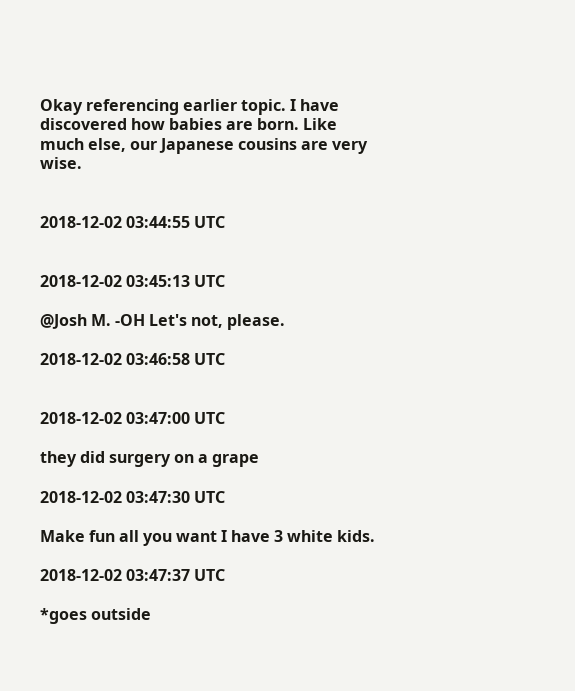Okay referencing earlier topic. I have discovered how babies are born. Like much else, our Japanese cousins are very wise.


2018-12-02 03:44:55 UTC


2018-12-02 03:45:13 UTC

@Josh M. -OH Let's not, please.

2018-12-02 03:46:58 UTC


2018-12-02 03:47:00 UTC

they did surgery on a grape

2018-12-02 03:47:30 UTC

Make fun all you want I have 3 white kids.

2018-12-02 03:47:37 UTC

*goes outside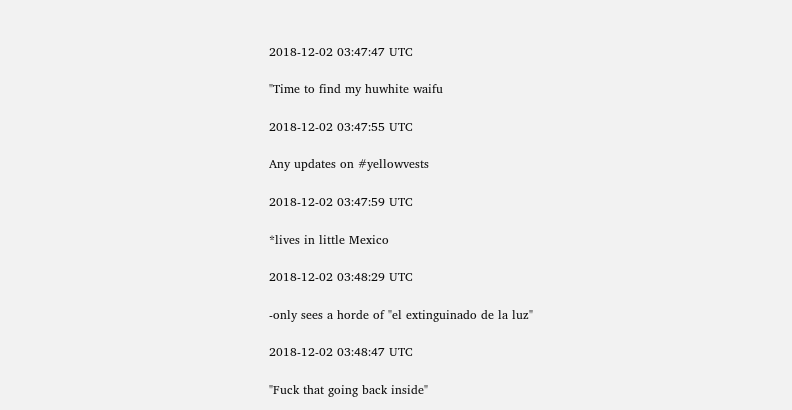2018-12-02 03:47:47 UTC

"Time to find my huwhite waifu

2018-12-02 03:47:55 UTC

Any updates on #yellowvests

2018-12-02 03:47:59 UTC

*lives in little Mexico

2018-12-02 03:48:29 UTC

-only sees a horde of "el extinguinado de la luz"

2018-12-02 03:48:47 UTC

"Fuck that going back inside"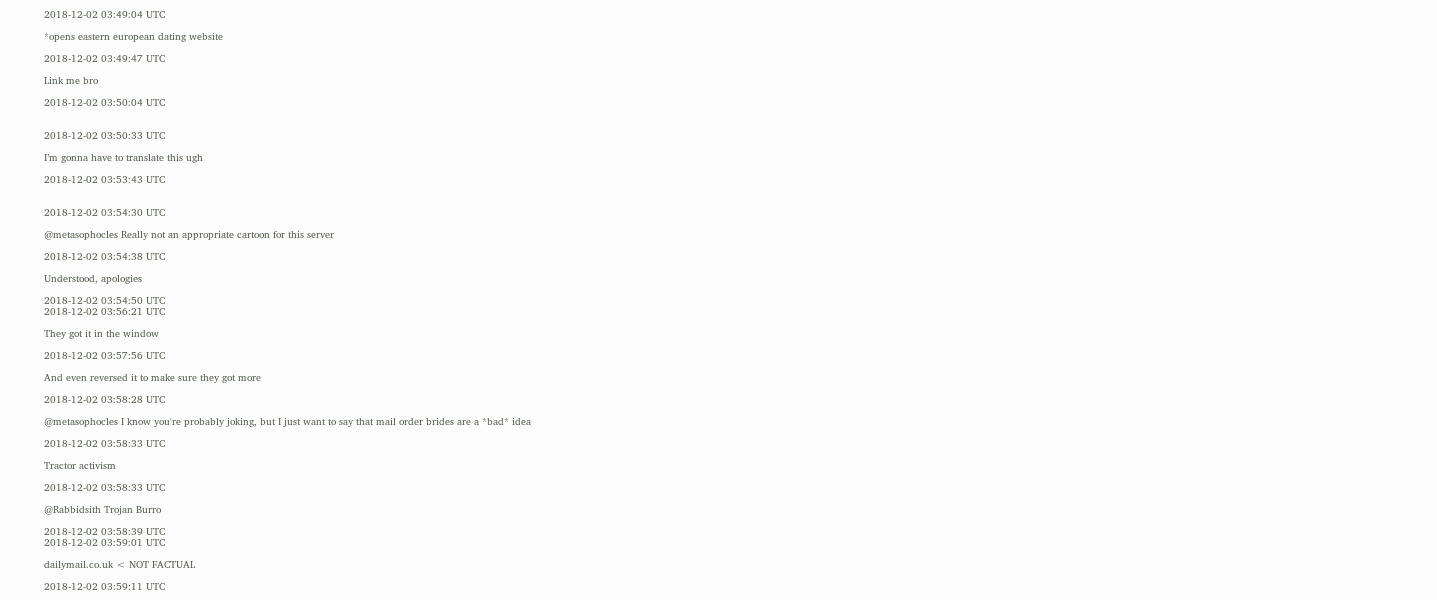2018-12-02 03:49:04 UTC

*opens eastern european dating website

2018-12-02 03:49:47 UTC

Link me bro

2018-12-02 03:50:04 UTC


2018-12-02 03:50:33 UTC

I’m gonna have to translate this ugh

2018-12-02 03:53:43 UTC


2018-12-02 03:54:30 UTC

@metasophocles Really not an appropriate cartoon for this server

2018-12-02 03:54:38 UTC

Understood, apologies

2018-12-02 03:54:50 UTC
2018-12-02 03:56:21 UTC

They got it in the window

2018-12-02 03:57:56 UTC

And even reversed it to make sure they got more

2018-12-02 03:58:28 UTC

@metasophocles I know you're probably joking, but I just want to say that mail order brides are a *bad* idea

2018-12-02 03:58:33 UTC

Tractor activism

2018-12-02 03:58:33 UTC

@Rabbidsith Trojan Burro

2018-12-02 03:58:39 UTC
2018-12-02 03:59:01 UTC

dailymail.co.uk < NOT FACTUAL

2018-12-02 03:59:11 UTC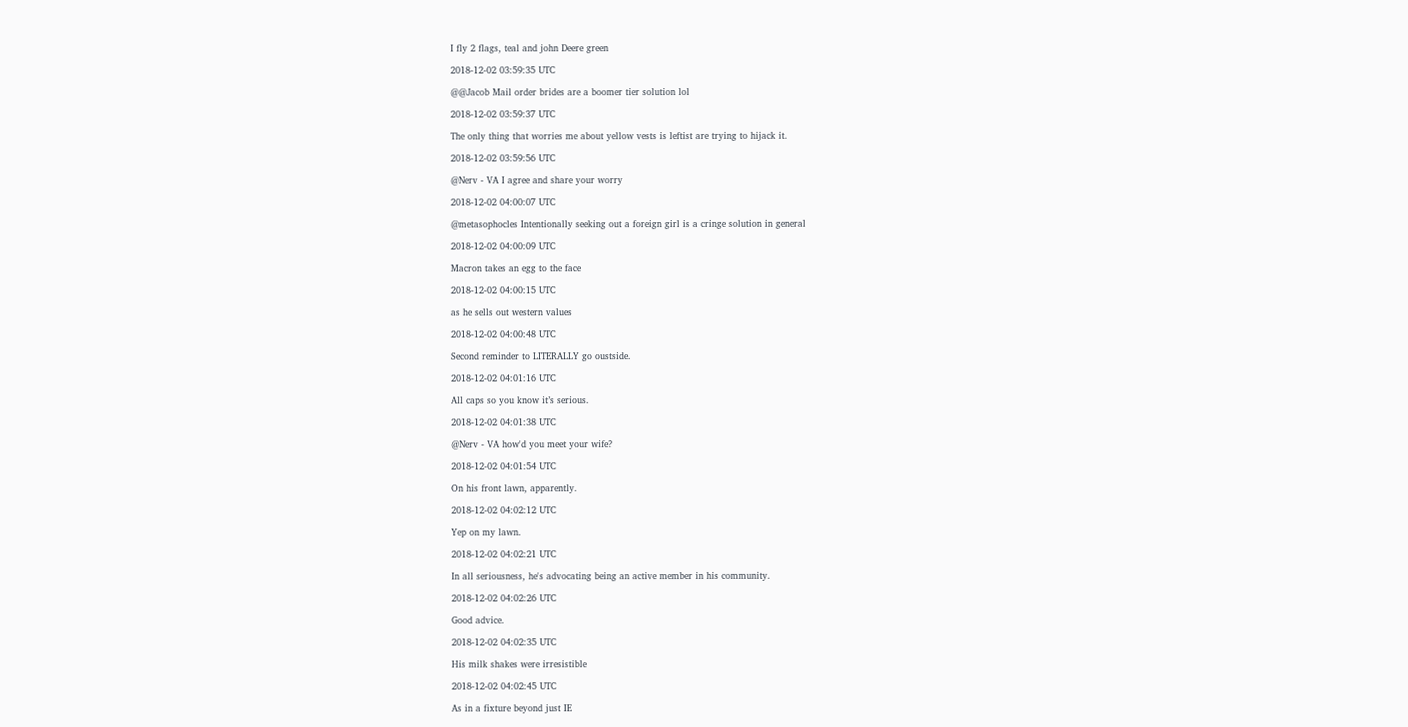I fly 2 flags, teal and john Deere green

2018-12-02 03:59:35 UTC

@@Jacob Mail order brides are a boomer tier solution lol

2018-12-02 03:59:37 UTC

The only thing that worries me about yellow vests is leftist are trying to hijack it.

2018-12-02 03:59:56 UTC

@Nerv - VA I agree and share your worry

2018-12-02 04:00:07 UTC

@metasophocles Intentionally seeking out a foreign girl is a cringe solution in general

2018-12-02 04:00:09 UTC

Macron takes an egg to the face

2018-12-02 04:00:15 UTC

as he sells out western values

2018-12-02 04:00:48 UTC

Second reminder to LITERALLY go oustside.

2018-12-02 04:01:16 UTC

All caps so you know it’s serious.

2018-12-02 04:01:38 UTC

@Nerv - VA how'd you meet your wife?

2018-12-02 04:01:54 UTC

On his front lawn, apparently.

2018-12-02 04:02:12 UTC

Yep on my lawn.

2018-12-02 04:02:21 UTC

In all seriousness, he's advocating being an active member in his community.

2018-12-02 04:02:26 UTC

Good advice.

2018-12-02 04:02:35 UTC

His milk shakes were irresistible

2018-12-02 04:02:45 UTC

As in a fixture beyond just IE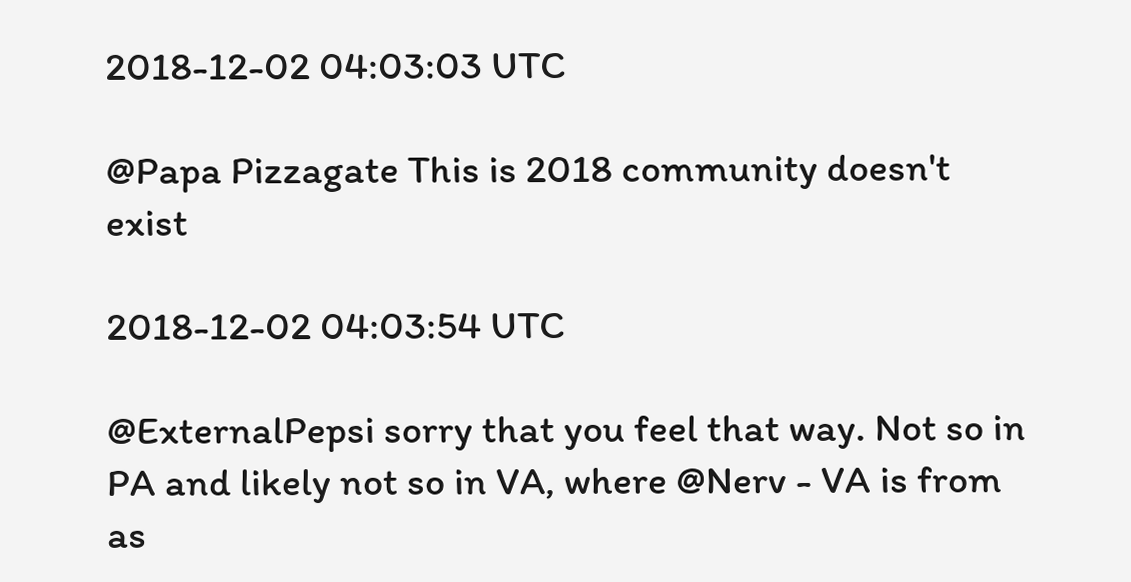2018-12-02 04:03:03 UTC

@Papa Pizzagate This is 2018 community doesn't exist

2018-12-02 04:03:54 UTC

@ExternalPepsi sorry that you feel that way. Not so in PA and likely not so in VA, where @Nerv - VA is from as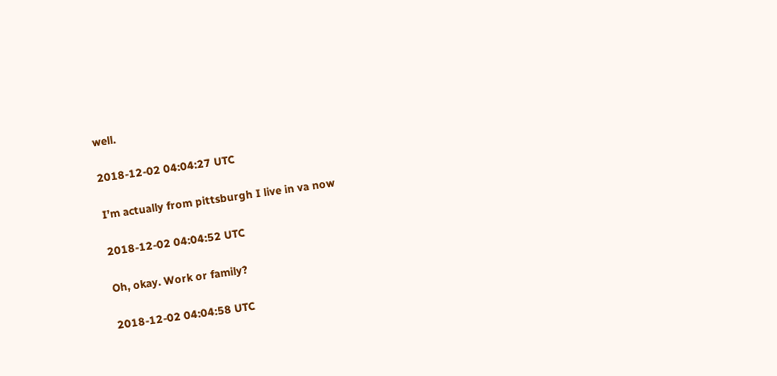well.

2018-12-02 04:04:27 UTC

I’m actually from pittsburgh I live in va now

2018-12-02 04:04:52 UTC

Oh, okay. Work or family?

2018-12-02 04:04:58 UTC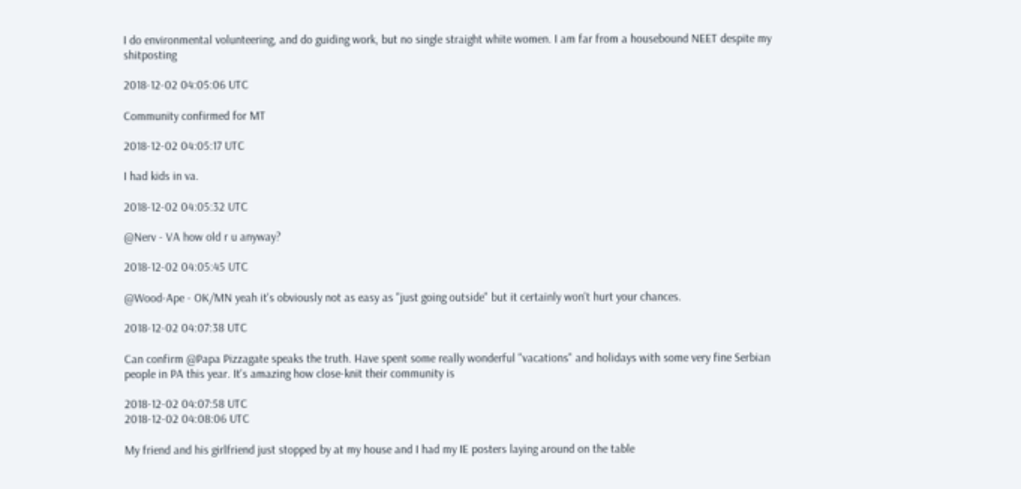I do environmental volunteering, and do guiding work, but no single straight white women. I am far from a housebound NEET despite my shitposting

2018-12-02 04:05:06 UTC

Community confirmed for MT

2018-12-02 04:05:17 UTC

I had kids in va.

2018-12-02 04:05:32 UTC

@Nerv - VA how old r u anyway?

2018-12-02 04:05:45 UTC

@Wood-Ape - OK/MN yeah it's obviously not as easy as "just going outside" but it certainly won't hurt your chances.

2018-12-02 04:07:38 UTC

Can confirm @Papa Pizzagate speaks the truth. Have spent some really wonderful "vacations" and holidays with some very fine Serbian people in PA this year. It's amazing how close-knit their community is

2018-12-02 04:07:58 UTC
2018-12-02 04:08:06 UTC

My friend and his girlfriend just stopped by at my house and I had my IE posters laying around on the table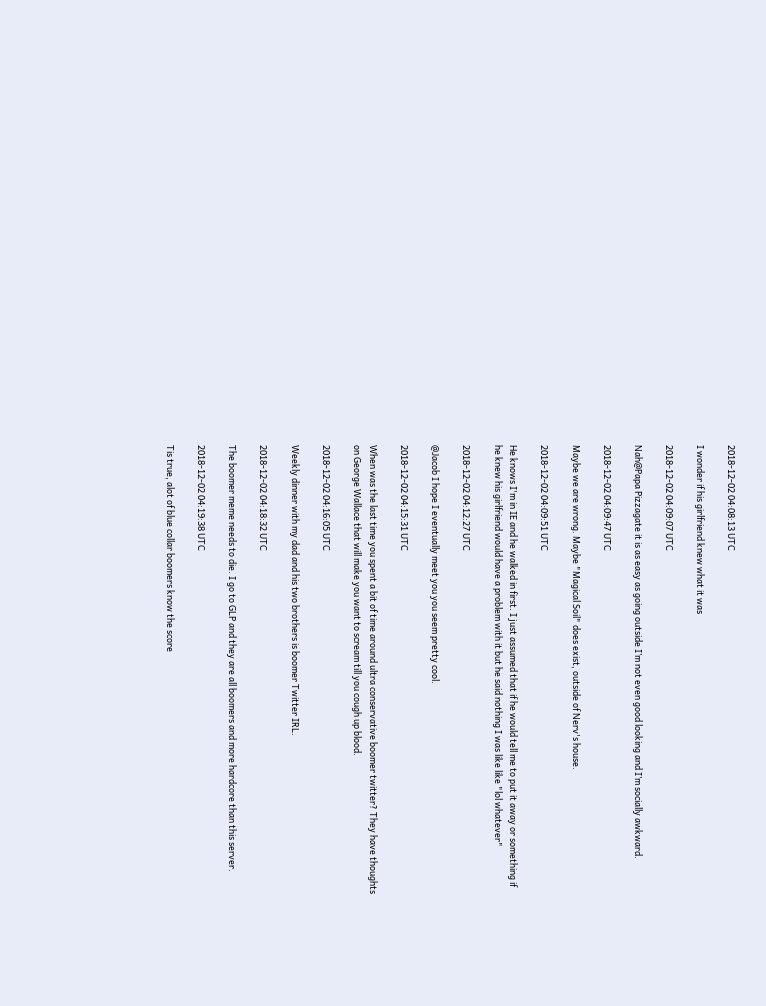2018-12-02 04:08:13 UTC

I wonder if his girlfriend knew what it was

2018-12-02 04:09:07 UTC

Nah@Papa Pizzagate it is as easy as going outside I’m not even good looking and I’m socially awkward.

2018-12-02 04:09:47 UTC

Maybe we are wrong. Maybe "Magical Soil" does exist, outside of Nerv's house.

2018-12-02 04:09:51 UTC

He knows I'm in IE and he walked in first. I just assumed that if he would tell me to put it away or something if he knew his girlfriend would have a problem with it but he said nothing I was like like "lol whatever"

2018-12-02 04:12:27 UTC

@Jacob I hope I eventually meet you you seem pretty cool.

2018-12-02 04:15:31 UTC

When was the last time you spent a bit of time around ultra conservative boomer twitter? They have thoughts on George Wallace that will make you want to scream till you cough up blood.

2018-12-02 04:16:05 UTC

Weekly dinner with my dad and his two brothers is boomer Twitter IRL.

2018-12-02 04:18:32 UTC

The boomer meme needs to die. I go to GLP and they are all boomers and more hardcore than this server.

2018-12-02 04:19:38 UTC

Tis true, alot of blue collar boomers know the score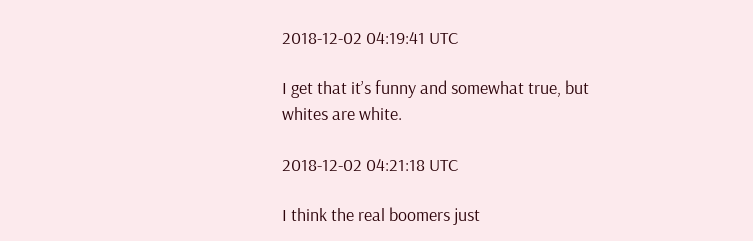2018-12-02 04:19:41 UTC

I get that it’s funny and somewhat true, but whites are white.

2018-12-02 04:21:18 UTC

I think the real boomers just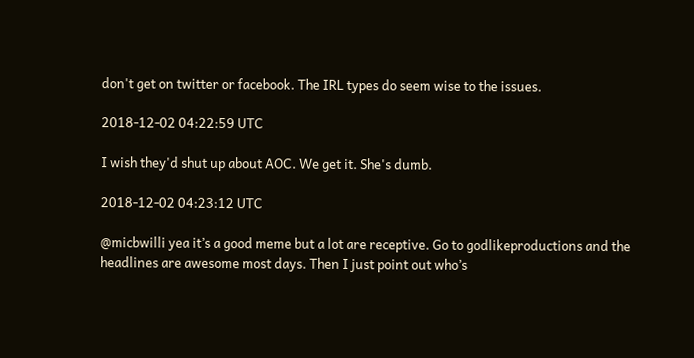don't get on twitter or facebook. The IRL types do seem wise to the issues.

2018-12-02 04:22:59 UTC

I wish they'd shut up about AOC. We get it. She's dumb.

2018-12-02 04:23:12 UTC

@micbwilli yea it’s a good meme but a lot are receptive. Go to godlikeproductions and the headlines are awesome most days. Then I just point out who’s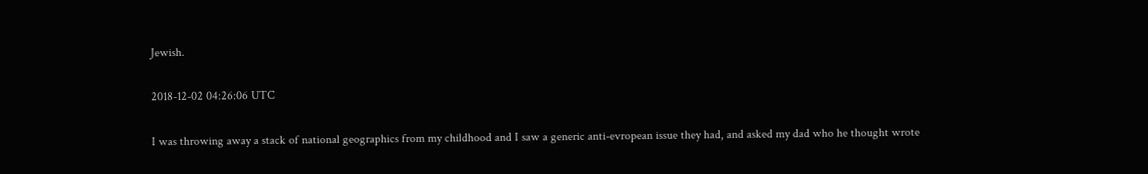Jewish.

2018-12-02 04:26:06 UTC

I was throwing away a stack of national geographics from my childhood and I saw a generic anti-evropean issue they had, and asked my dad who he thought wrote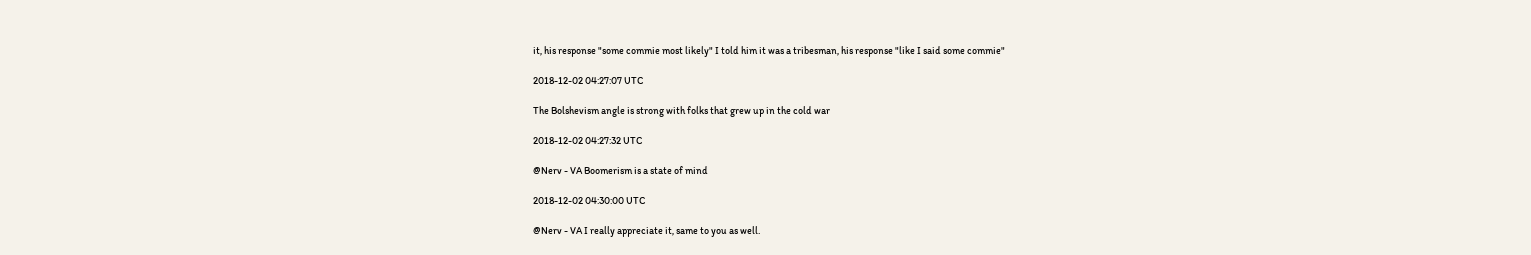it, his response "some commie most likely" I told him it was a tribesman, his response "like I said some commie"

2018-12-02 04:27:07 UTC

The Bolshevism angle is strong with folks that grew up in the cold war

2018-12-02 04:27:32 UTC

@Nerv - VA Boomerism is a state of mind

2018-12-02 04:30:00 UTC

@Nerv - VA I really appreciate it, same to you as well.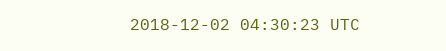2018-12-02 04:30:23 UTC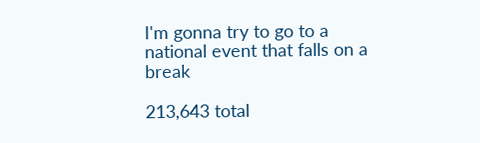I'm gonna try to go to a national event that falls on a break

213,643 total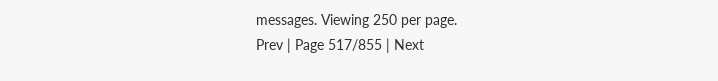messages. Viewing 250 per page.
Prev | Page 517/855 | Next